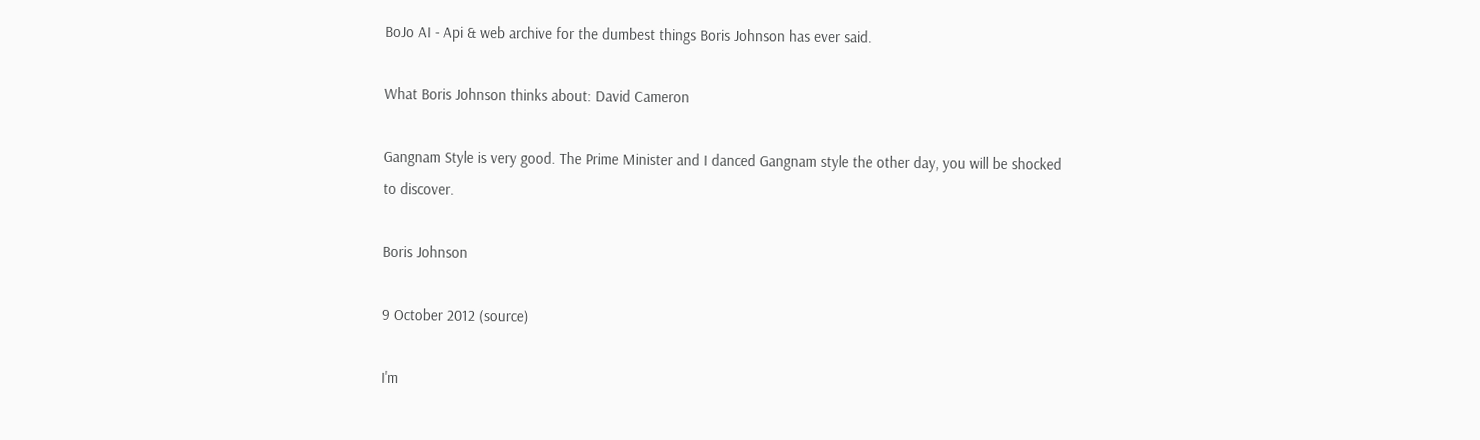BoJo AI - Api & web archive for the dumbest things Boris Johnson has ever said.

What Boris Johnson thinks about: David Cameron

Gangnam Style is very good. The Prime Minister and I danced Gangnam style the other day, you will be shocked to discover.

Boris Johnson

9 October 2012 (source)

I'm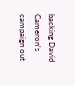backing David Cameron's campaign out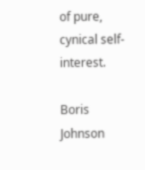of pure, cynical self-interest.

Boris Johnson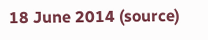18 June 2014 (source)